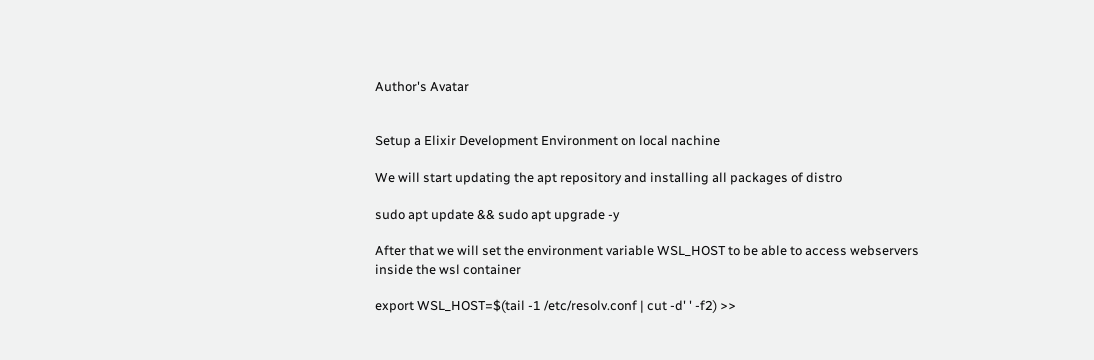Author's Avatar


Setup a Elixir Development Environment on local nachine

We will start updating the apt repository and installing all packages of distro

sudo apt update && sudo apt upgrade -y

After that we will set the environment variable WSL_HOST to be able to access webservers inside the wsl container

export WSL_HOST=$(tail -1 /etc/resolv.conf | cut -d' ' -f2) >>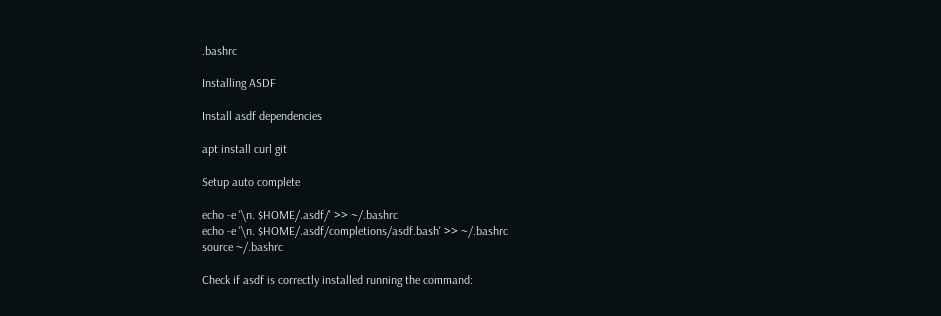.bashrc

Installing ASDF

Install asdf dependencies

apt install curl git

Setup auto complete

echo -e '\n. $HOME/.asdf/' >> ~/.bashrc
echo -e '\n. $HOME/.asdf/completions/asdf.bash' >> ~/.bashrc
source ~/.bashrc

Check if asdf is correctly installed running the command: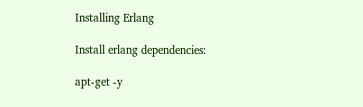Installing Erlang

Install erlang dependencies:

apt-get -y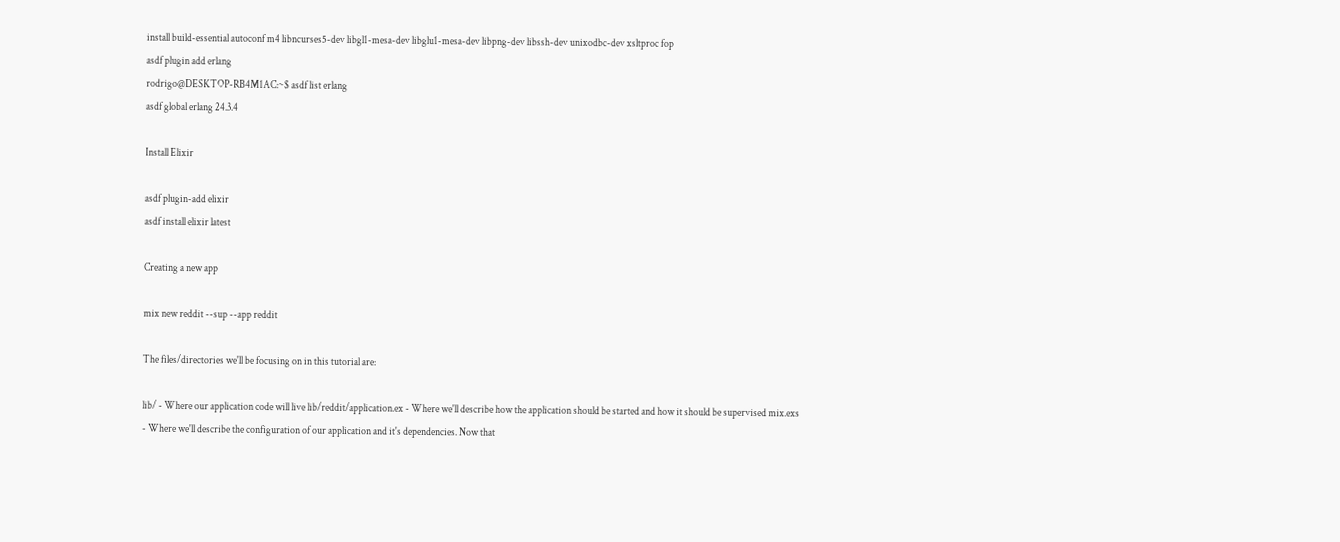install build-essential autoconf m4 libncurses5-dev libgl1-mesa-dev libglu1-mesa-dev libpng-dev libssh-dev unixodbc-dev xsltproc fop
asdf plugin add erlang
rodrigo@DESKTOP-RB4M1AC:~$ asdf list erlang
asdf global erlang 24.3.4

Install Elixir

asdf plugin-add elixir
asdf install elixir latest

Creating a new app

mix new reddit --sup --app reddit

The files/directories we'll be focusing on in this tutorial are:

lib/ - Where our application code will live lib/reddit/application.ex - Where we'll describe how the application should be started and how it should be supervised mix.exs - Where we'll describe the configuration of our application and it's dependencies. Now that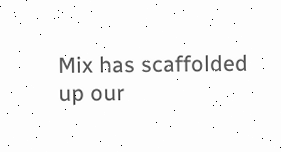Mix has scaffolded up our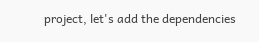project, let's add the dependencies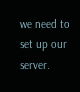we need to set up our server.